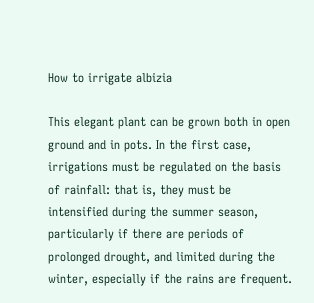How to irrigate albizia

This elegant plant can be grown both in open ground and in pots. In the first case, irrigations must be regulated on the basis of rainfall: that is, they must be intensified during the summer season, particularly if there are periods of prolonged drought, and limited during the winter, especially if the rains are frequent.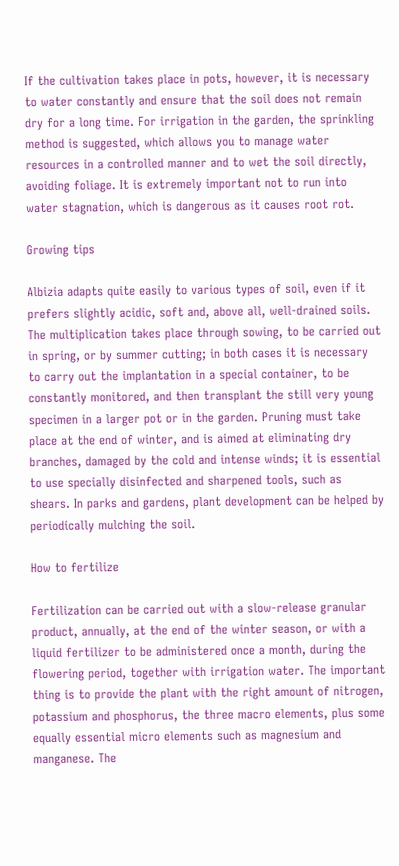If the cultivation takes place in pots, however, it is necessary to water constantly and ensure that the soil does not remain dry for a long time. For irrigation in the garden, the sprinkling method is suggested, which allows you to manage water resources in a controlled manner and to wet the soil directly, avoiding foliage. It is extremely important not to run into water stagnation, which is dangerous as it causes root rot.

Growing tips

Albizia adapts quite easily to various types of soil, even if it prefers slightly acidic, soft and, above all, well-drained soils. The multiplication takes place through sowing, to be carried out in spring, or by summer cutting; in both cases it is necessary to carry out the implantation in a special container, to be constantly monitored, and then transplant the still very young specimen in a larger pot or in the garden. Pruning must take place at the end of winter, and is aimed at eliminating dry branches, damaged by the cold and intense winds; it is essential to use specially disinfected and sharpened tools, such as shears. In parks and gardens, plant development can be helped by periodically mulching the soil.

How to fertilize

Fertilization can be carried out with a slow-release granular product, annually, at the end of the winter season, or with a liquid fertilizer to be administered once a month, during the flowering period, together with irrigation water. The important thing is to provide the plant with the right amount of nitrogen, potassium and phosphorus, the three macro elements, plus some equally essential micro elements such as magnesium and manganese. The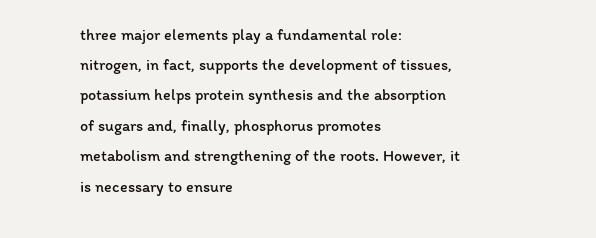three major elements play a fundamental role: nitrogen, in fact, supports the development of tissues, potassium helps protein synthesis and the absorption of sugars and, finally, phosphorus promotes metabolism and strengthening of the roots. However, it is necessary to ensure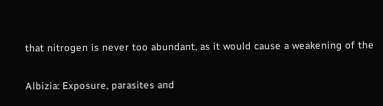that nitrogen is never too abundant, as it would cause a weakening of the

Albizia: Exposure, parasites and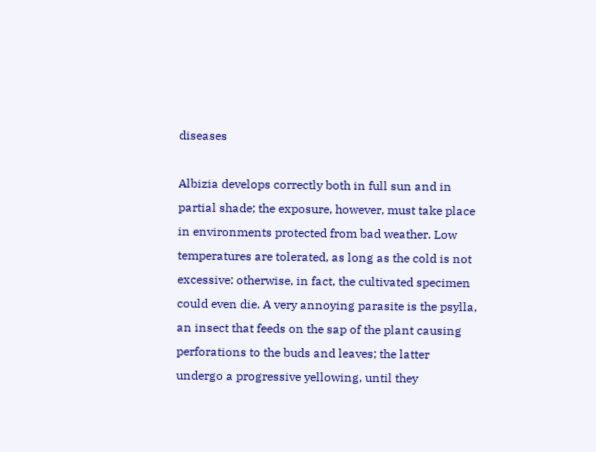diseases

Albizia develops correctly both in full sun and in partial shade; the exposure, however, must take place in environments protected from bad weather. Low temperatures are tolerated, as long as the cold is not excessive: otherwise, in fact, the cultivated specimen could even die. A very annoying parasite is the psylla, an insect that feeds on the sap of the plant causing perforations to the buds and leaves; the latter undergo a progressive yellowing, until they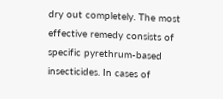dry out completely. The most effective remedy consists of specific pyrethrum-based insecticides. In cases of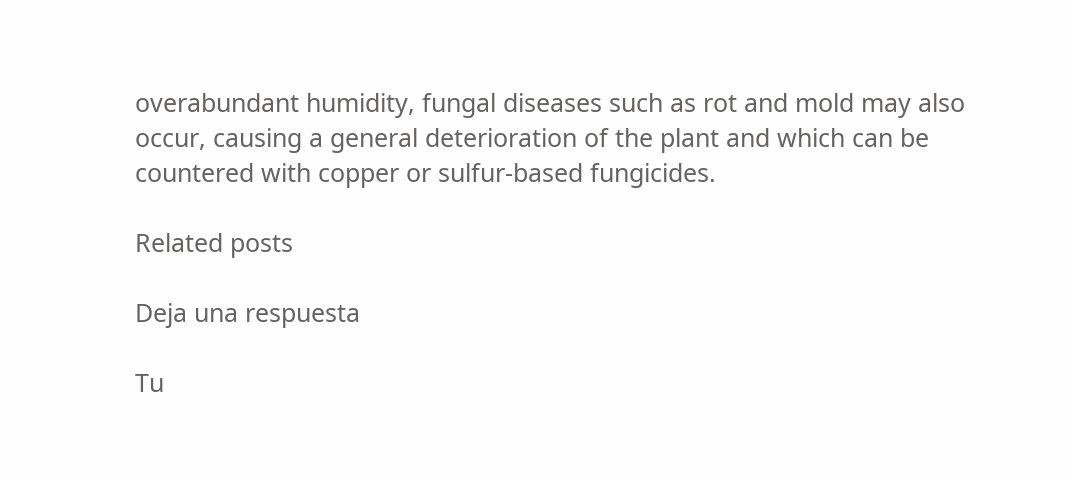overabundant humidity, fungal diseases such as rot and mold may also occur, causing a general deterioration of the plant and which can be countered with copper or sulfur-based fungicides.

Related posts

Deja una respuesta

Tu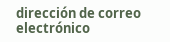dirección de correo electrónico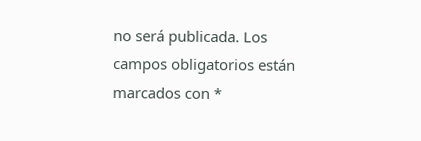no será publicada. Los campos obligatorios están marcados con *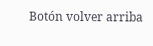Botón volver arriba